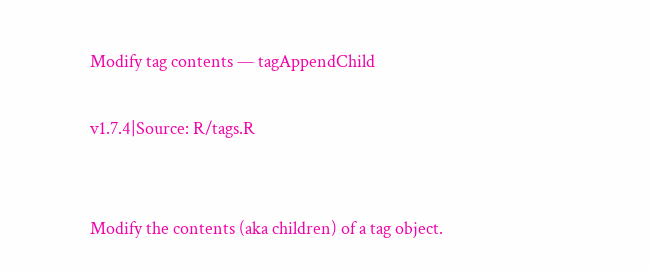Modify tag contents — tagAppendChild

v1.7.4|Source: R/tags.R


Modify the contents (aka children) of a tag object.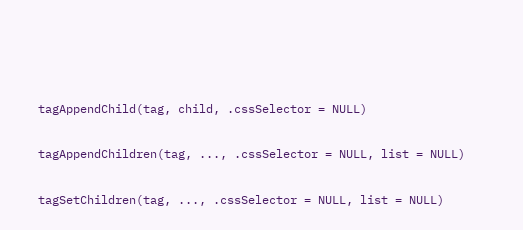tagAppendChild(tag, child, .cssSelector = NULL)

tagAppendChildren(tag, ..., .cssSelector = NULL, list = NULL)

tagSetChildren(tag, ..., .cssSelector = NULL, list = NULL)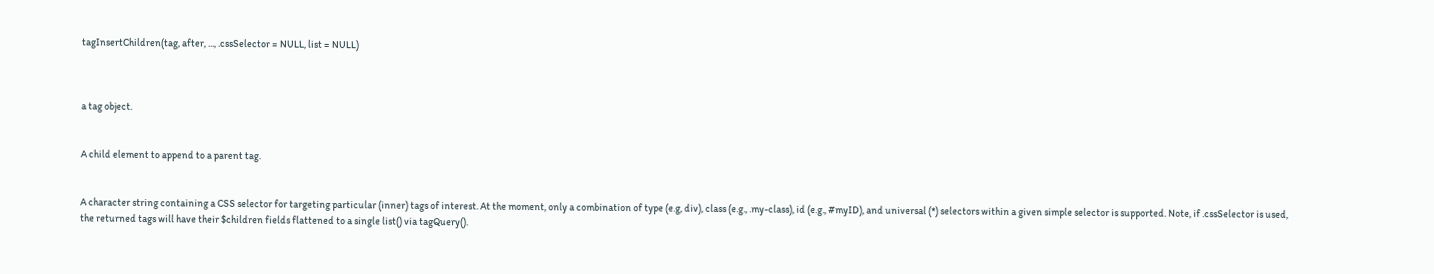tagInsertChildren(tag, after, ..., .cssSelector = NULL, list = NULL)



a tag object.


A child element to append to a parent tag.


A character string containing a CSS selector for targeting particular (inner) tags of interest. At the moment, only a combination of type (e.g, div), class (e.g., .my-class), id (e.g., #myID), and universal (*) selectors within a given simple selector is supported. Note, if .cssSelector is used, the returned tags will have their $children fields flattened to a single list() via tagQuery().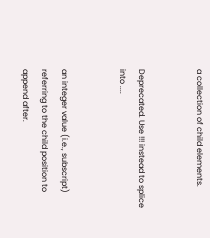a collection of child elements.


Deprecated. Use !!! instead to splice into ....


an integer value (i.e., subscript) referring to the child position to append after.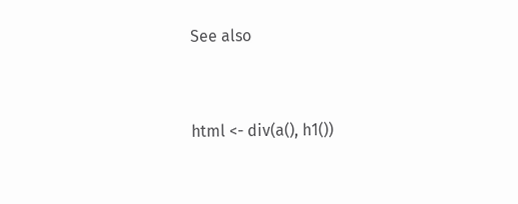See also


html <- div(a(), h1())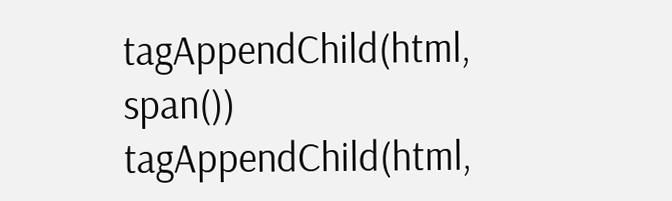tagAppendChild(html, span())
tagAppendChild(html,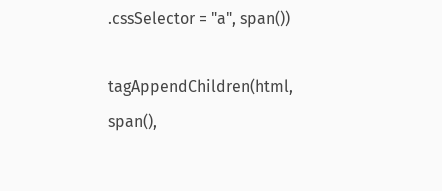.cssSelector = "a", span())

tagAppendChildren(html, span(),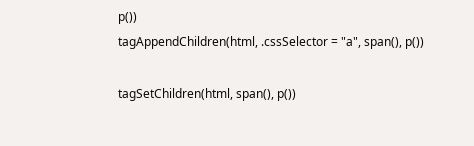p())
tagAppendChildren(html, .cssSelector = "a", span(), p())

tagSetChildren(html, span(), p())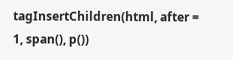tagInsertChildren(html, after = 1, span(), p())